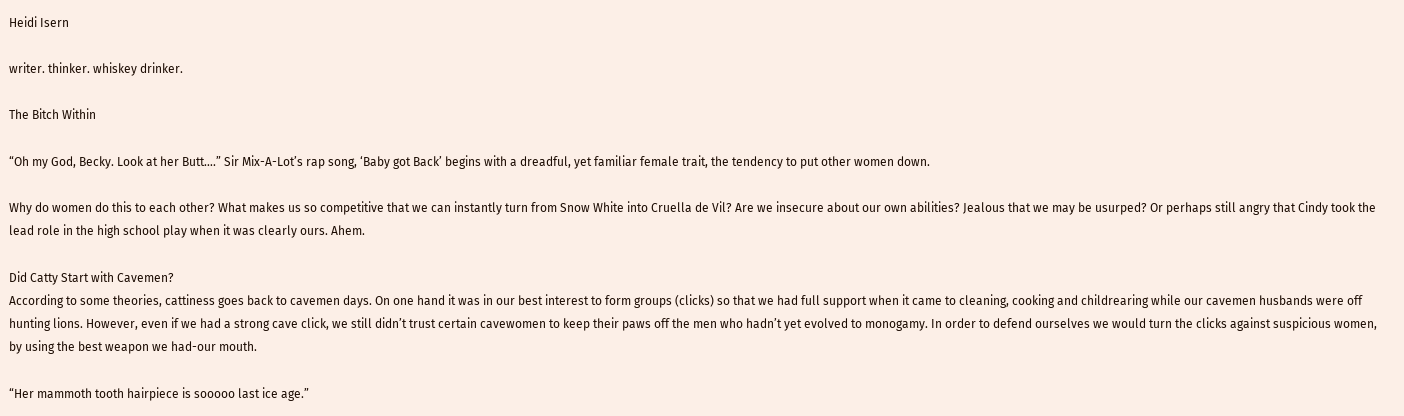Heidi Isern

writer. thinker. whiskey drinker.

The Bitch Within

“Oh my God, Becky. Look at her Butt….” Sir Mix-A-Lot’s rap song, ‘Baby got Back’ begins with a dreadful, yet familiar female trait, the tendency to put other women down.

Why do women do this to each other? What makes us so competitive that we can instantly turn from Snow White into Cruella de Vil? Are we insecure about our own abilities? Jealous that we may be usurped? Or perhaps still angry that Cindy took the lead role in the high school play when it was clearly ours. Ahem.

Did Catty Start with Cavemen?
According to some theories, cattiness goes back to cavemen days. On one hand it was in our best interest to form groups (clicks) so that we had full support when it came to cleaning, cooking and childrearing while our cavemen husbands were off hunting lions. However, even if we had a strong cave click, we still didn’t trust certain cavewomen to keep their paws off the men who hadn’t yet evolved to monogamy. In order to defend ourselves we would turn the clicks against suspicious women, by using the best weapon we had-our mouth.

“Her mammoth tooth hairpiece is sooooo last ice age.”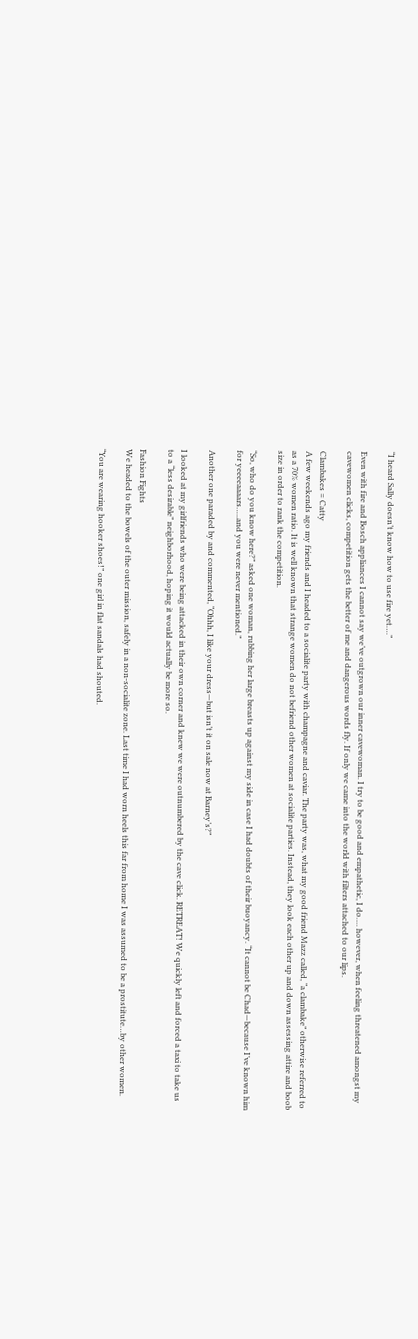“I heard Sally doesn’t know how to use fire yet….”

Even with fire and Bosch appliances I cannot say we’ve outgrown our inner cavewoman. I try to be good and empathetic, I do…. however, when feeling threatened amongst my cavewomen clicks, competition gets the better of me and dangerous words fly. If only we came into the world with filters attached to our lips.

Clambakes = Catty
A few weekends ago my friends and I headed to a socialite party with champagne and caviar. The party was, what my good friend Mazz called, “a clambake” otherwise referred to as a 70% women ratio. It is well known that strange women do not befriend other women at socialite parties. Instead, they look each other up and down assessing attire and boob size in order to rank the competition.

“So, who do you know here?” asked one woman, rubbing her large breasts up against my side in case I had doubts of their buoyancy. “It cannot be Chad—because I’ve known him for yeeeeaaaars…..and you were never mentioned.”

Another one paraded by and commented, “Ohhh, I like your dress—but isn’t it on sale now at Barney’s?”

I looked at my girlfriends who were being attacked in their own corner and knew we were outnumbered by the cave click. RETREAT! We quickly left and forced a taxi to take us to a “less desirable” neighborhood, hoping it would actually be more so.

Fashion Fights
We headed to the bowels of the outer mission, safely in a non-socialite zone. Last time I had worn heels this far from home I was assumed to be a prostitute…by other women.

“You are wearing hooker shoes!” one girl in flat sandals had shouted.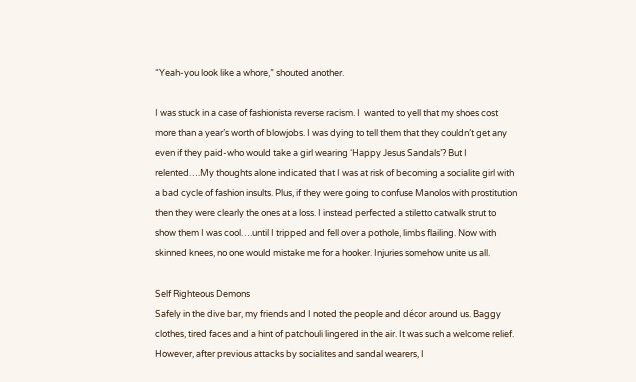“Yeah-you look like a whore,” shouted another.

I was stuck in a case of fashionista reverse racism. I  wanted to yell that my shoes cost more than a year’s worth of blowjobs. I was dying to tell them that they couldn’t get any even if they paid-who would take a girl wearing ‘Happy Jesus Sandals’? But I relented….My thoughts alone indicated that I was at risk of becoming a socialite girl with a bad cycle of fashion insults. Plus, if they were going to confuse Manolos with prostitution then they were clearly the ones at a loss. I instead perfected a stiletto catwalk strut to show them I was cool….until I tripped and fell over a pothole, limbs flailing. Now with skinned knees, no one would mistake me for a hooker. Injuries somehow unite us all.

Self Righteous Demons
Safely in the dive bar, my friends and I noted the people and décor around us. Baggy clothes, tired faces and a hint of patchouli lingered in the air. It was such a welcome relief. However, after previous attacks by socialites and sandal wearers, I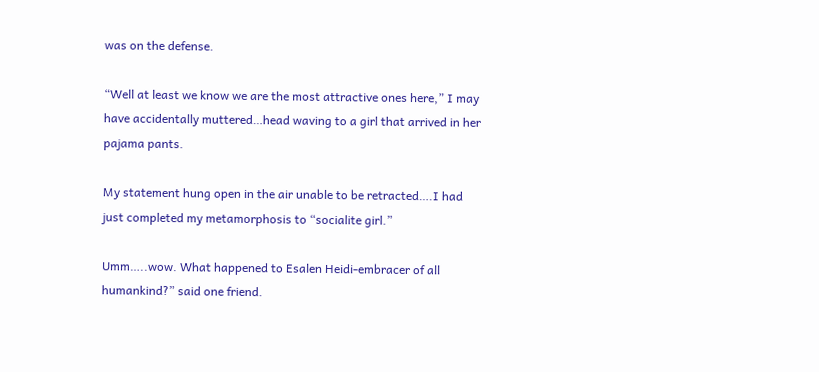was on the defense.

“Well at least we know we are the most attractive ones here,” I may have accidentally muttered…head waving to a girl that arrived in her pajama pants.

My statement hung open in the air unable to be retracted….I had just completed my metamorphosis to “socialite girl.”

Umm…..wow. What happened to Esalen Heidi-embracer of all humankind?” said one friend.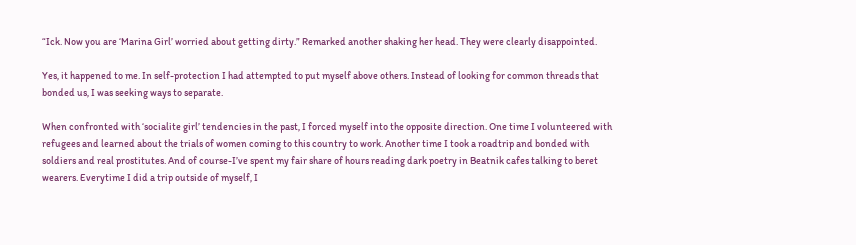“Ick. Now you are ‘Marina Girl’ worried about getting dirty.” Remarked another shaking her head. They were clearly disappointed.

Yes, it happened to me. In self-protection I had attempted to put myself above others. Instead of looking for common threads that bonded us, I was seeking ways to separate.

When confronted with ‘socialite girl’ tendencies in the past, I forced myself into the opposite direction. One time I volunteered with refugees and learned about the trials of women coming to this country to work. Another time I took a roadtrip and bonded with soldiers and real prostitutes. And of course-I’ve spent my fair share of hours reading dark poetry in Beatnik cafes talking to beret wearers. Everytime I did a trip outside of myself, I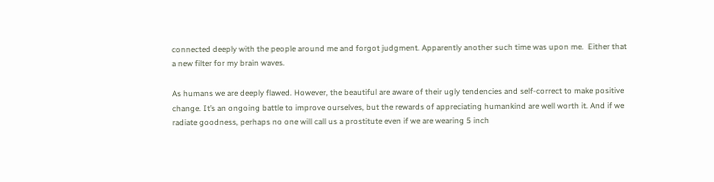connected deeply with the people around me and forgot judgment. Apparently another such time was upon me.  Either that a new filter for my brain waves.

As humans we are deeply flawed. However, the beautiful are aware of their ugly tendencies and self-correct to make positive change. It’s an ongoing battle to improve ourselves, but the rewards of appreciating humankind are well worth it. And if we radiate goodness, perhaps no one will call us a prostitute even if we are wearing 5 inch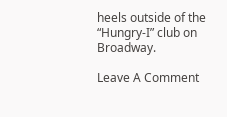heels outside of the “Hungry-I” club on Broadway.

Leave A Comment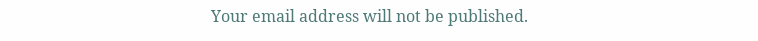Your email address will not be published.